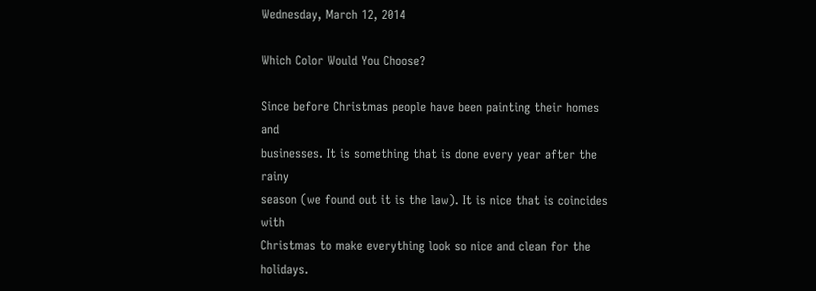Wednesday, March 12, 2014

Which Color Would You Choose?

Since before Christmas people have been painting their homes and
businesses. It is something that is done every year after the rainy
season (we found out it is the law). It is nice that is coincides with
Christmas to make everything look so nice and clean for the holidays.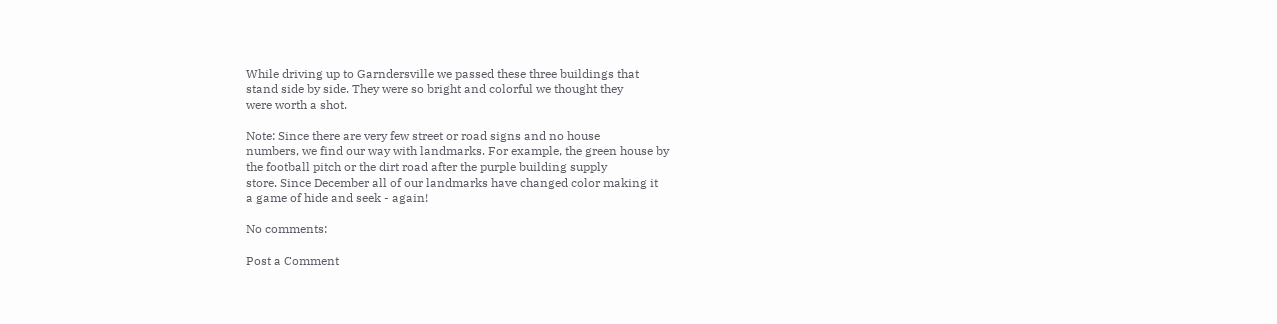While driving up to Garndersville we passed these three buildings that
stand side by side. They were so bright and colorful we thought they
were worth a shot.

Note: Since there are very few street or road signs and no house
numbers, we find our way with landmarks. For example, the green house by
the football pitch or the dirt road after the purple building supply
store. Since December all of our landmarks have changed color making it
a game of hide and seek - again!

No comments:

Post a Comment